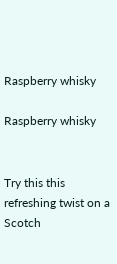Raspberry whisky

Raspberry whisky


Try this this refreshing twist on a Scotch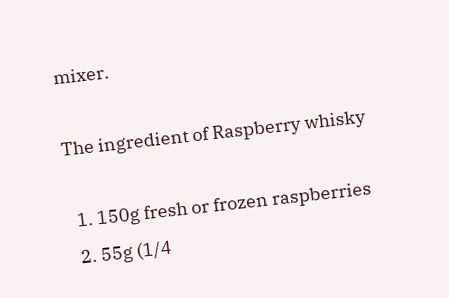mixer.

The ingredient of Raspberry whisky

  1. 150g fresh or frozen raspberries
  2. 55g (1/4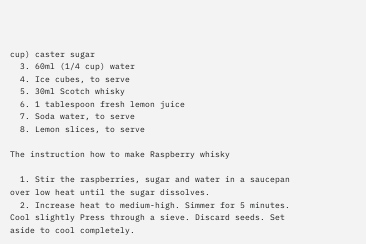cup) caster sugar
  3. 60ml (1/4 cup) water
  4. Ice cubes, to serve
  5. 30ml Scotch whisky
  6. 1 tablespoon fresh lemon juice
  7. Soda water, to serve
  8. Lemon slices, to serve

The instruction how to make Raspberry whisky

  1. Stir the raspberries, sugar and water in a saucepan over low heat until the sugar dissolves.
  2. Increase heat to medium-high. Simmer for 5 minutes. Cool slightly Press through a sieve. Discard seeds. Set aside to cool completely.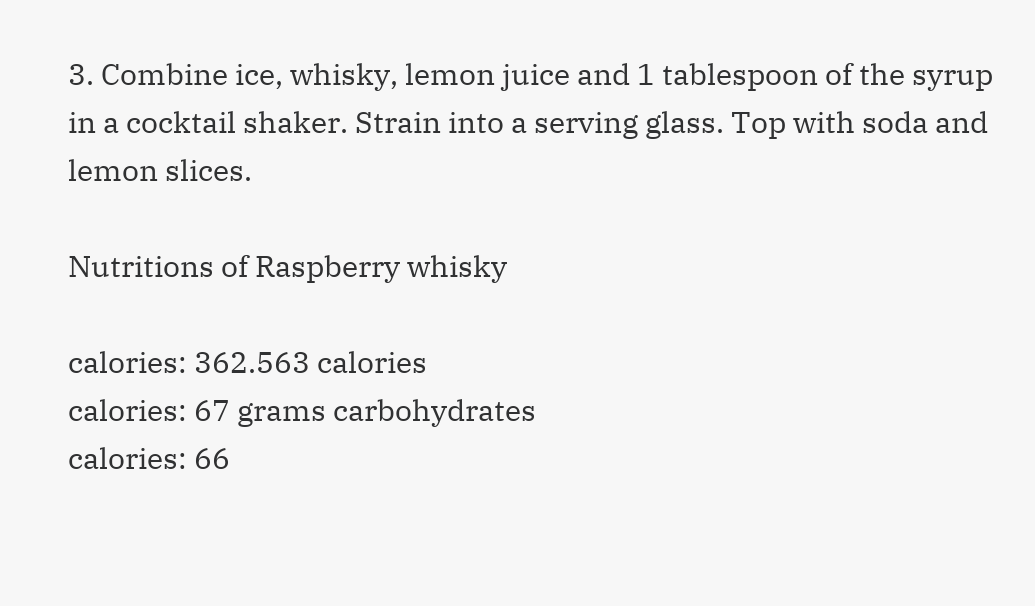3. Combine ice, whisky, lemon juice and 1 tablespoon of the syrup in a cocktail shaker. Strain into a serving glass. Top with soda and lemon slices.

Nutritions of Raspberry whisky

calories: 362.563 calories
calories: 67 grams carbohydrates
calories: 66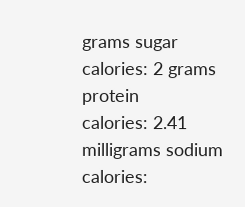grams sugar
calories: 2 grams protein
calories: 2.41 milligrams sodium
calories: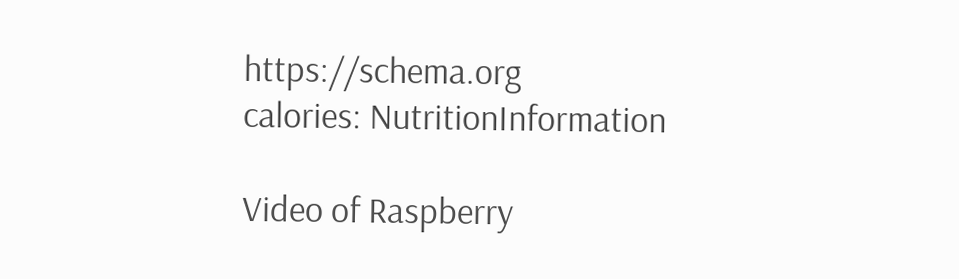https://schema.org
calories: NutritionInformation

Video of Raspberry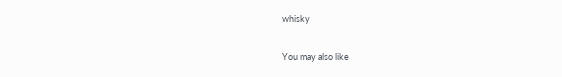whisky

You may also like